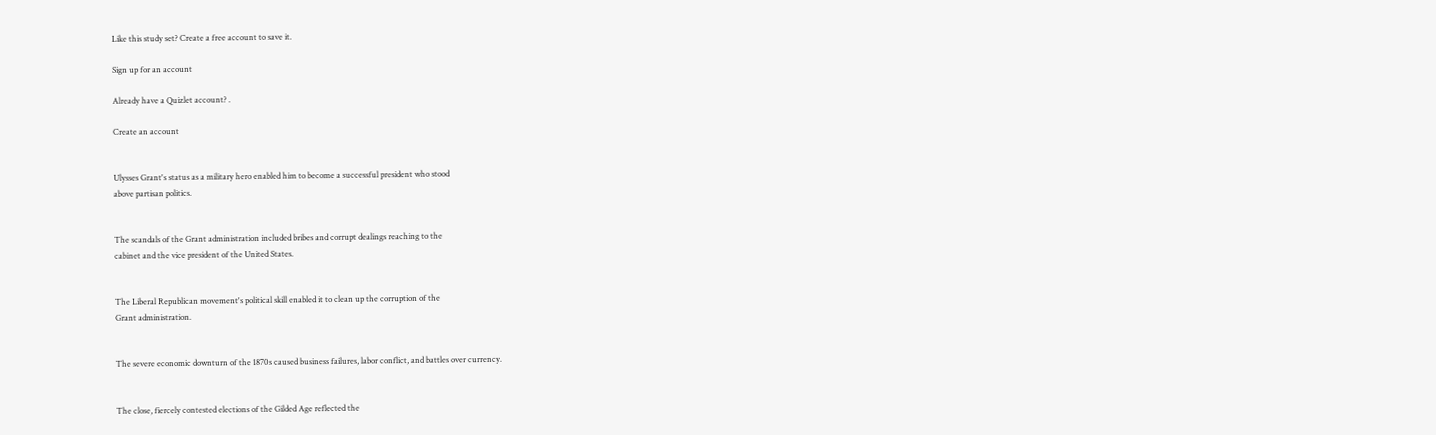Like this study set? Create a free account to save it.

Sign up for an account

Already have a Quizlet account? .

Create an account


Ulysses Grant's status as a military hero enabled him to become a successful president who stood
above partisan politics.


The scandals of the Grant administration included bribes and corrupt dealings reaching to the
cabinet and the vice president of the United States.


The Liberal Republican movement's political skill enabled it to clean up the corruption of the
Grant administration.


The severe economic downturn of the 1870s caused business failures, labor conflict, and battles over currency.


The close, fiercely contested elections of the Gilded Age reflected the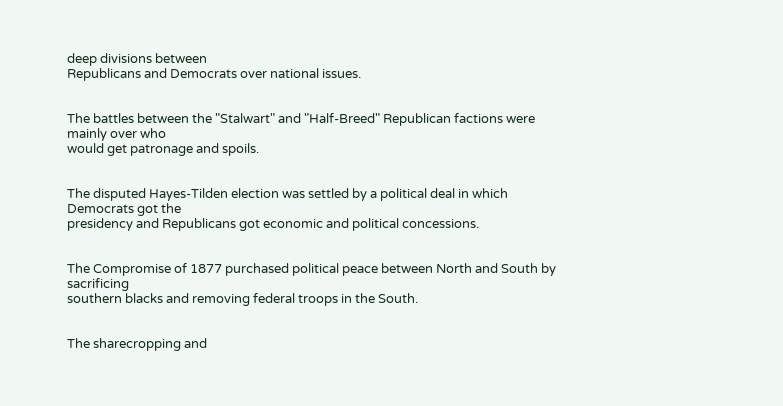deep divisions between
Republicans and Democrats over national issues.


The battles between the "Stalwart" and "Half-Breed" Republican factions were mainly over who
would get patronage and spoils.


The disputed Hayes-Tilden election was settled by a political deal in which Democrats got the
presidency and Republicans got economic and political concessions.


The Compromise of 1877 purchased political peace between North and South by sacrificing
southern blacks and removing federal troops in the South.


The sharecropping and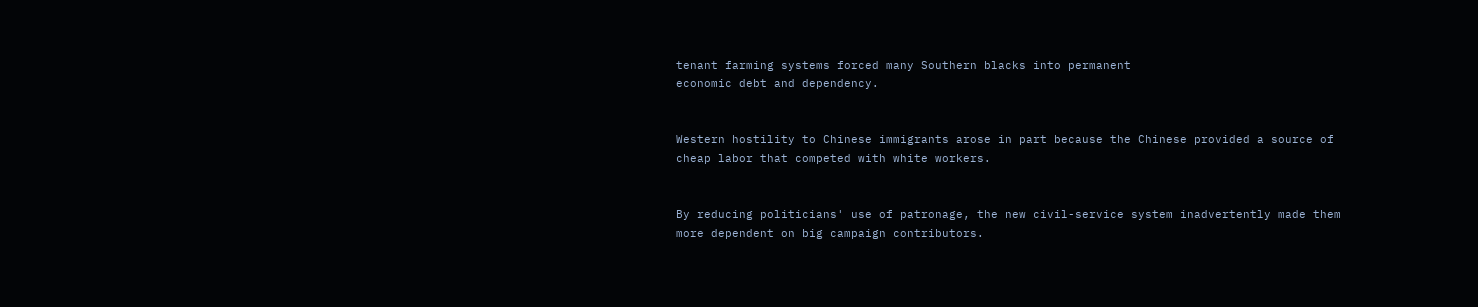tenant farming systems forced many Southern blacks into permanent
economic debt and dependency.


Western hostility to Chinese immigrants arose in part because the Chinese provided a source of
cheap labor that competed with white workers.


By reducing politicians' use of patronage, the new civil-service system inadvertently made them
more dependent on big campaign contributors.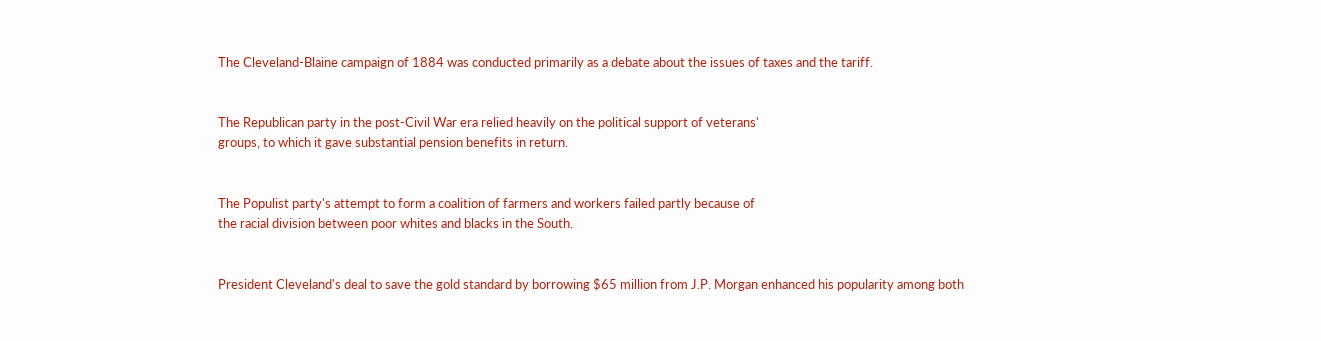The Cleveland-Blaine campaign of 1884 was conducted primarily as a debate about the issues of taxes and the tariff.


The Republican party in the post-Civil War era relied heavily on the political support of veterans'
groups, to which it gave substantial pension benefits in return.


The Populist party's attempt to form a coalition of farmers and workers failed partly because of
the racial division between poor whites and blacks in the South.


President Cleveland's deal to save the gold standard by borrowing $65 million from J.P. Morgan enhanced his popularity among both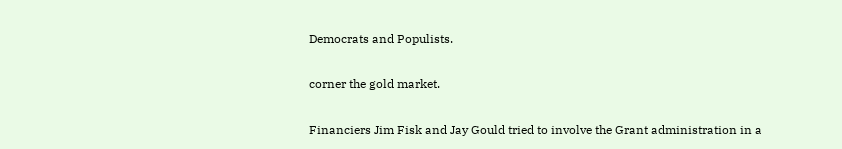Democrats and Populists.

corner the gold market.

Financiers Jim Fisk and Jay Gould tried to involve the Grant administration in a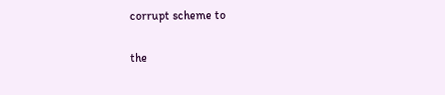corrupt scheme to

the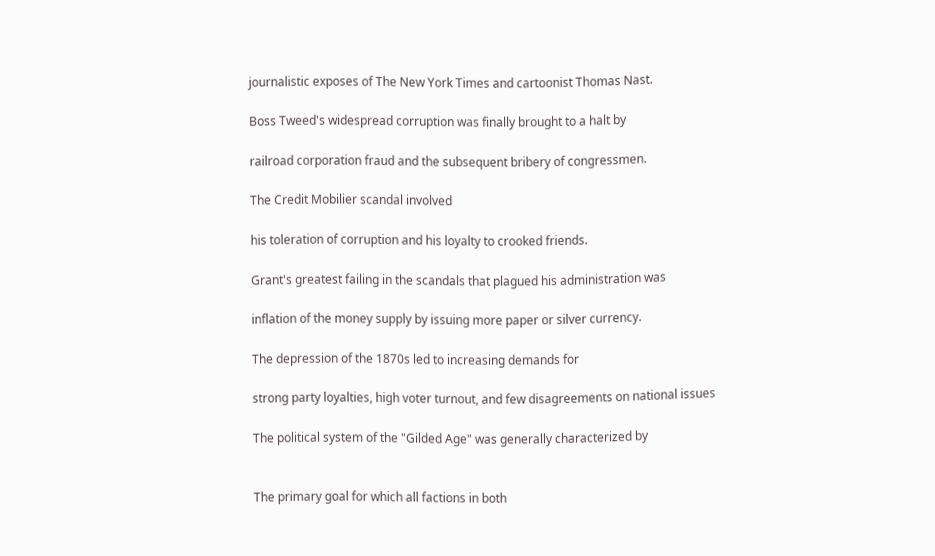journalistic exposes of The New York Times and cartoonist Thomas Nast.

Boss Tweed's widespread corruption was finally brought to a halt by

railroad corporation fraud and the subsequent bribery of congressmen.

The Credit Mobilier scandal involved

his toleration of corruption and his loyalty to crooked friends.

Grant's greatest failing in the scandals that plagued his administration was

inflation of the money supply by issuing more paper or silver currency.

The depression of the 1870s led to increasing demands for

strong party loyalties, high voter turnout, and few disagreements on national issues

The political system of the "Gilded Age" was generally characterized by


The primary goal for which all factions in both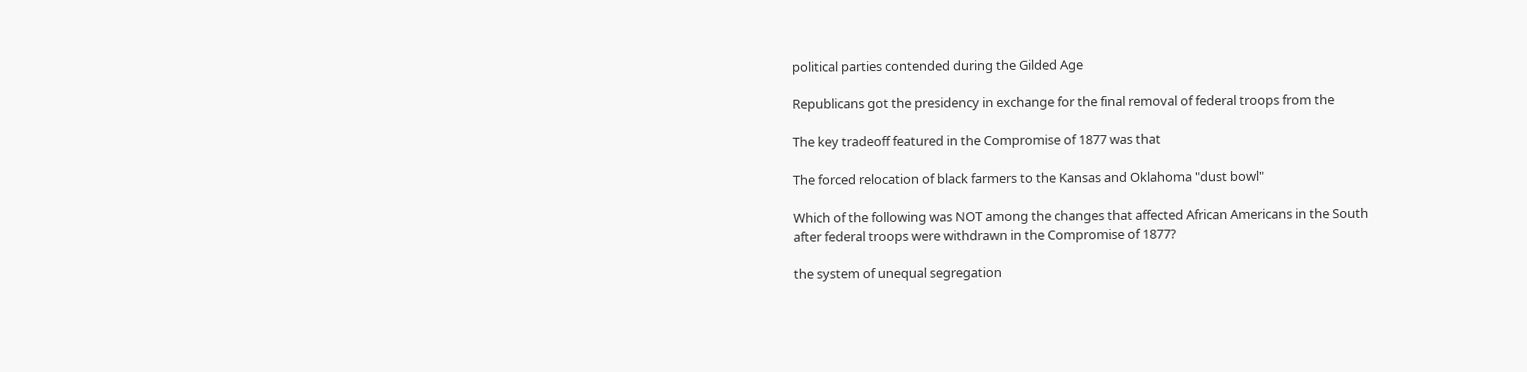political parties contended during the Gilded Age

Republicans got the presidency in exchange for the final removal of federal troops from the

The key tradeoff featured in the Compromise of 1877 was that

The forced relocation of black farmers to the Kansas and Oklahoma "dust bowl"

Which of the following was NOT among the changes that affected African Americans in the South
after federal troops were withdrawn in the Compromise of 1877?

the system of unequal segregation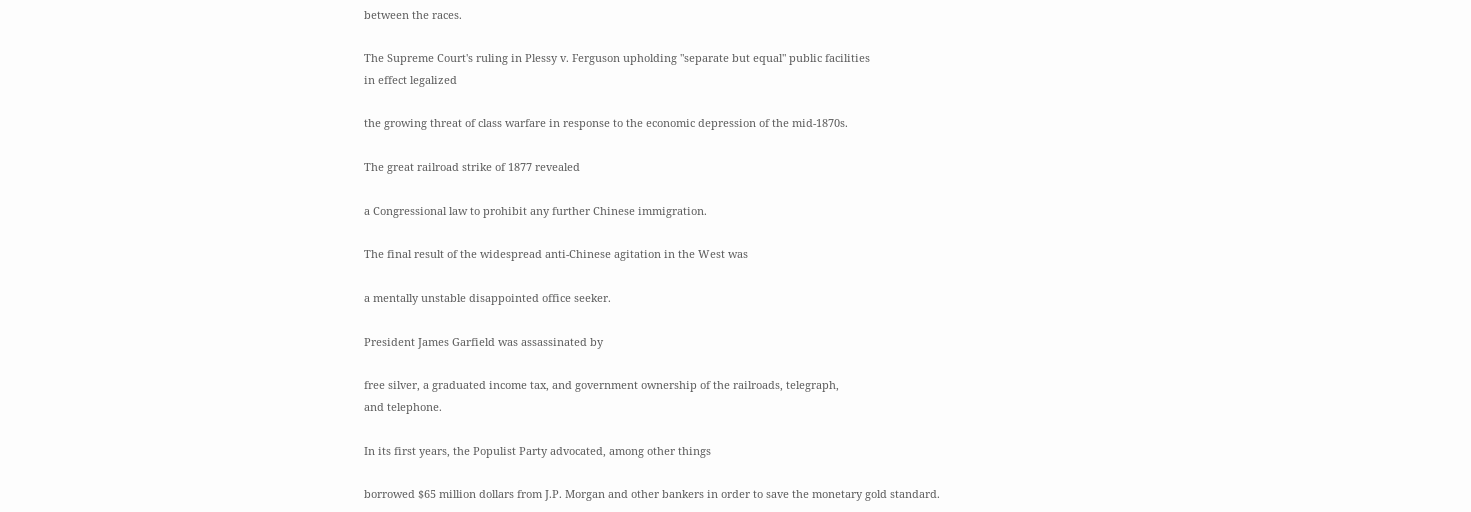between the races.

The Supreme Court's ruling in Plessy v. Ferguson upholding "separate but equal" public facilities
in effect legalized

the growing threat of class warfare in response to the economic depression of the mid-1870s.

The great railroad strike of 1877 revealed

a Congressional law to prohibit any further Chinese immigration.

The final result of the widespread anti-Chinese agitation in the West was

a mentally unstable disappointed office seeker.

President James Garfield was assassinated by

free silver, a graduated income tax, and government ownership of the railroads, telegraph,
and telephone.

In its first years, the Populist Party advocated, among other things

borrowed $65 million dollars from J.P. Morgan and other bankers in order to save the monetary gold standard.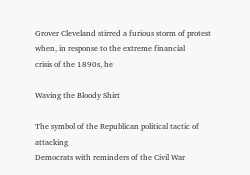Grover Cleveland stirred a furious storm of protest when, in response to the extreme financial
crisis of the 1890s, he

Waving the Bloody Shirt

The symbol of the Republican political tactic of attacking
Democrats with reminders of the Civil War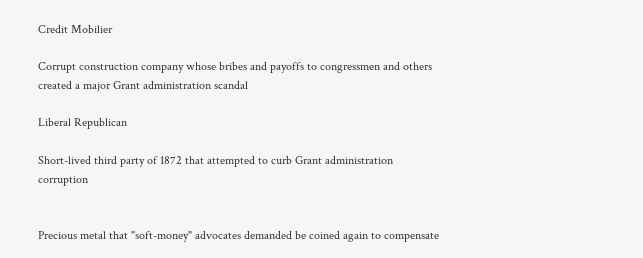Credit Mobilier

Corrupt construction company whose bribes and payoffs to congressmen and others created a major Grant administration scandal

Liberal Republican

Short-lived third party of 1872 that attempted to curb Grant administration corruption


Precious metal that "soft-money" advocates demanded be coined again to compensate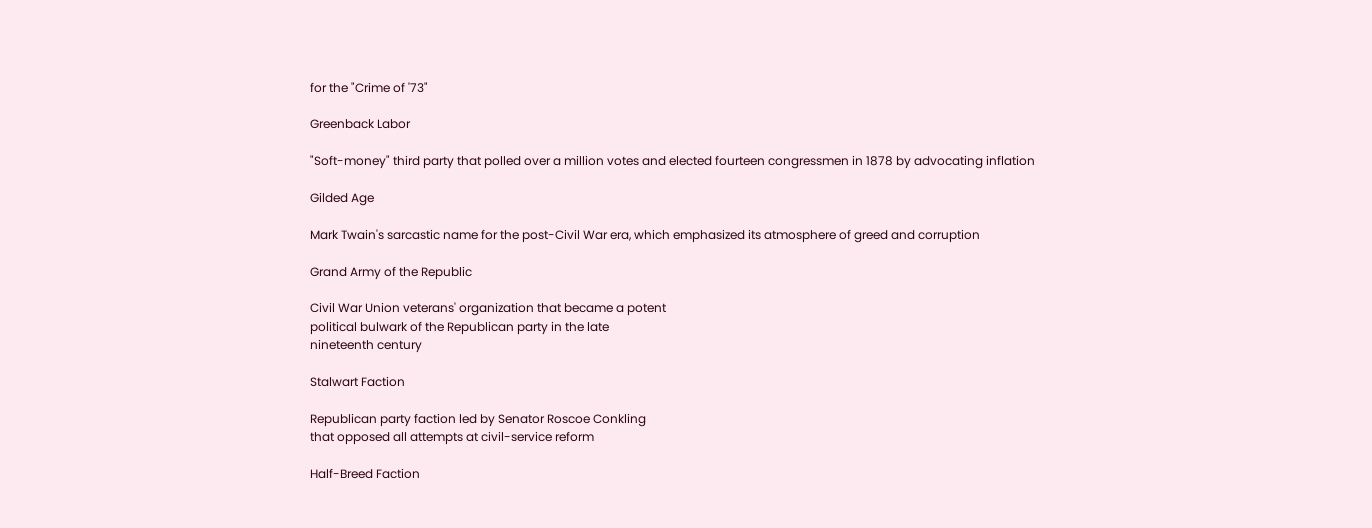for the "Crime of '73"

Greenback Labor

"Soft-money" third party that polled over a million votes and elected fourteen congressmen in 1878 by advocating inflation

Gilded Age

Mark Twain's sarcastic name for the post-Civil War era, which emphasized its atmosphere of greed and corruption

Grand Army of the Republic

Civil War Union veterans' organization that became a potent
political bulwark of the Republican party in the late
nineteenth century

Stalwart Faction

Republican party faction led by Senator Roscoe Conkling
that opposed all attempts at civil-service reform

Half-Breed Faction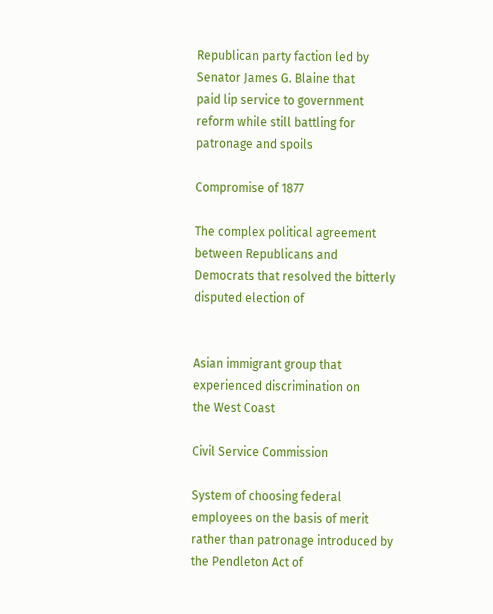Republican party faction led by Senator James G. Blaine that
paid lip service to government reform while still battling for
patronage and spoils

Compromise of 1877

The complex political agreement between Republicans and
Democrats that resolved the bitterly disputed election of


Asian immigrant group that experienced discrimination on
the West Coast

Civil Service Commission

System of choosing federal employees on the basis of merit
rather than patronage introduced by the Pendleton Act of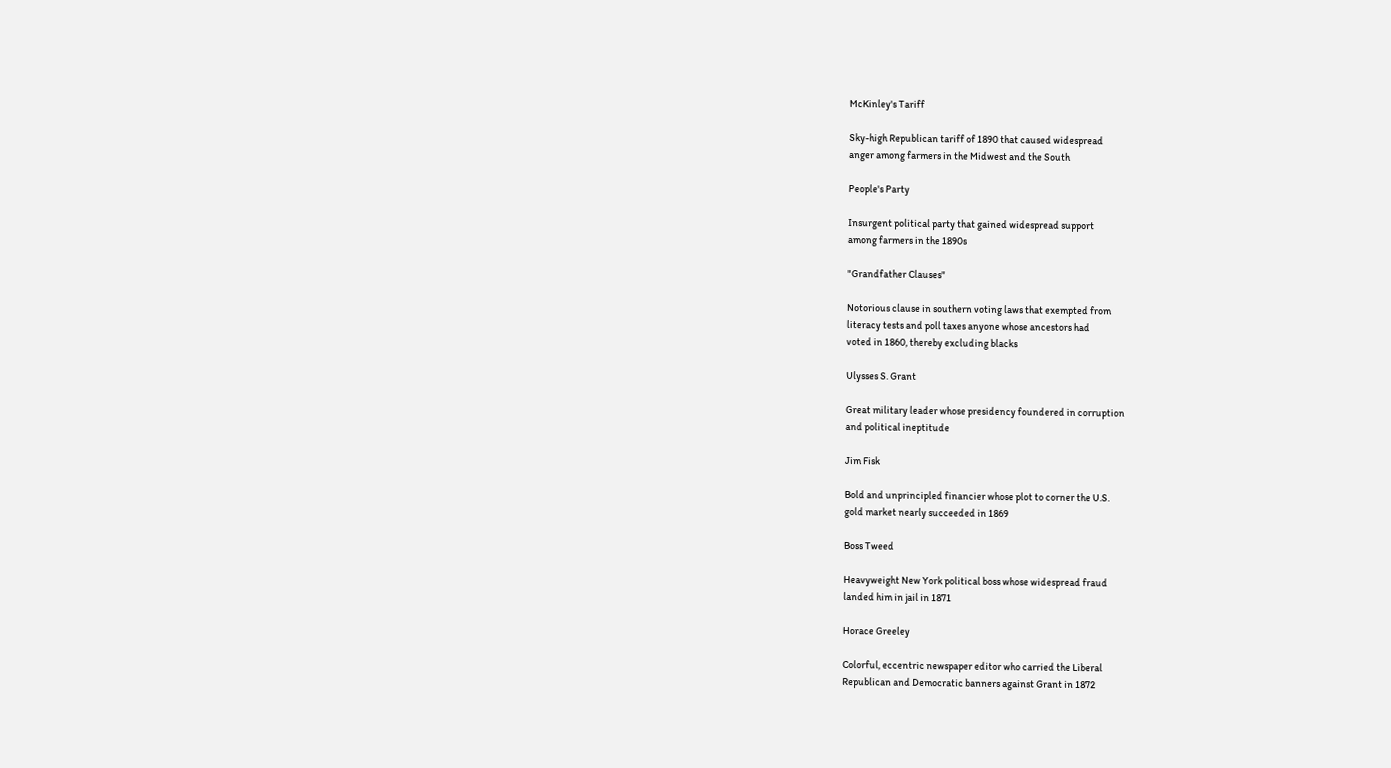McKinley's Tariff

Sky-high Republican tariff of 1890 that caused widespread
anger among farmers in the Midwest and the South

People's Party

Insurgent political party that gained widespread support
among farmers in the 1890s

"Grandfather Clauses"

Notorious clause in southern voting laws that exempted from
literacy tests and poll taxes anyone whose ancestors had
voted in 1860, thereby excluding blacks

Ulysses S. Grant

Great military leader whose presidency foundered in corruption
and political ineptitude

Jim Fisk

Bold and unprincipled financier whose plot to corner the U.S.
gold market nearly succeeded in 1869

Boss Tweed

Heavyweight New York political boss whose widespread fraud
landed him in jail in 1871

Horace Greeley

Colorful, eccentric newspaper editor who carried the Liberal
Republican and Democratic banners against Grant in 1872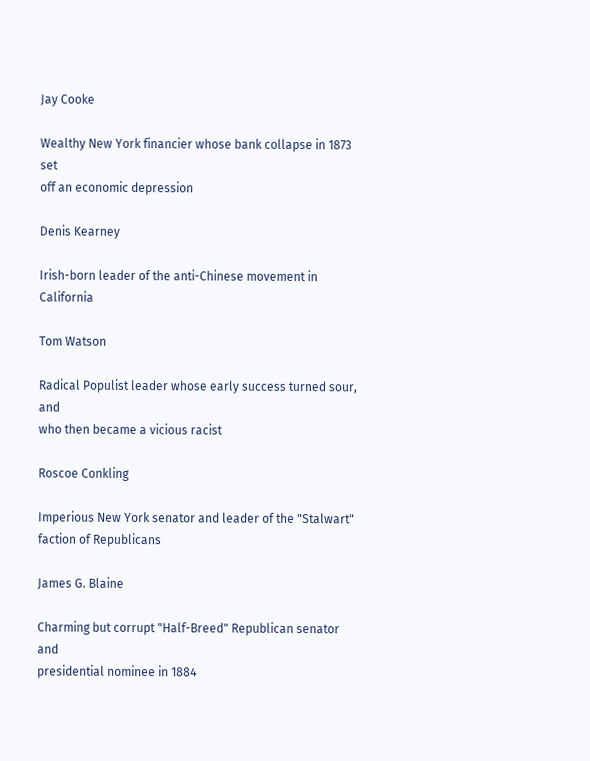Jay Cooke

Wealthy New York financier whose bank collapse in 1873 set
off an economic depression

Denis Kearney

Irish-born leader of the anti-Chinese movement in California

Tom Watson

Radical Populist leader whose early success turned sour, and
who then became a vicious racist

Roscoe Conkling

Imperious New York senator and leader of the "Stalwart"
faction of Republicans

James G. Blaine

Charming but corrupt "Half-Breed" Republican senator and
presidential nominee in 1884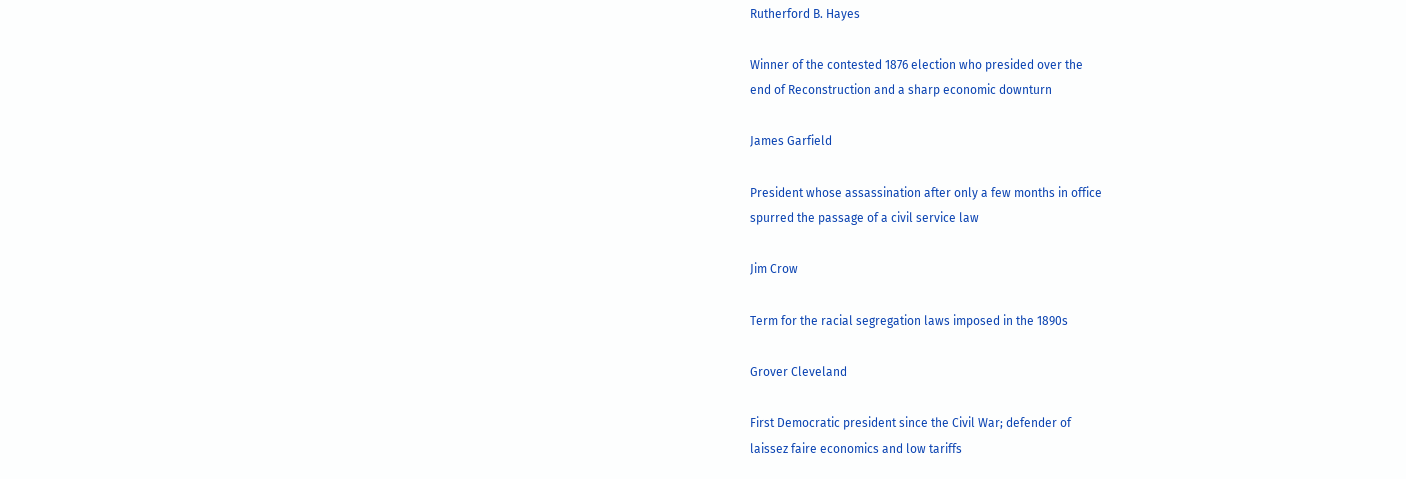Rutherford B. Hayes

Winner of the contested 1876 election who presided over the
end of Reconstruction and a sharp economic downturn

James Garfield

President whose assassination after only a few months in office
spurred the passage of a civil service law

Jim Crow

Term for the racial segregation laws imposed in the 1890s

Grover Cleveland

First Democratic president since the Civil War; defender of
laissez faire economics and low tariffs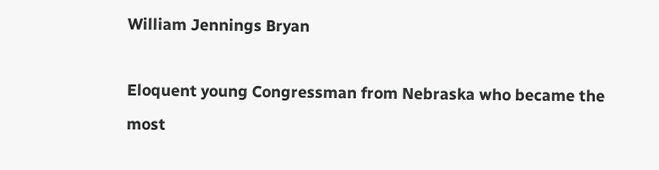William Jennings Bryan

Eloquent young Congressman from Nebraska who became the
most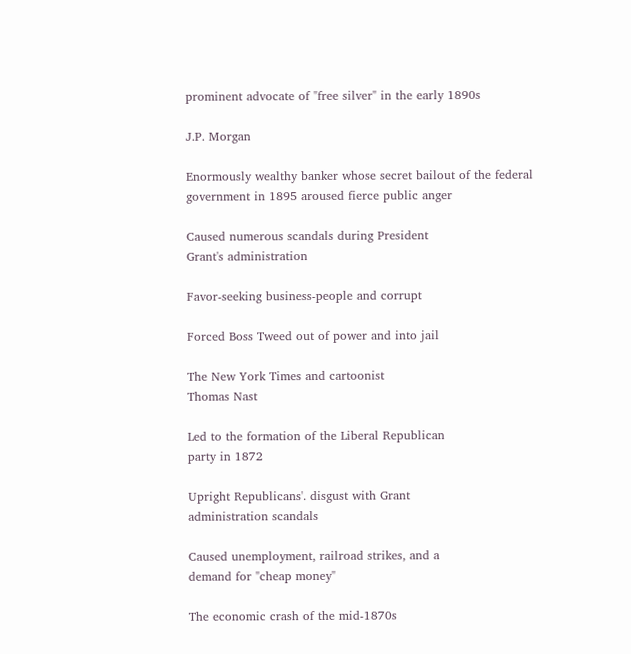prominent advocate of "free silver" in the early 1890s

J.P. Morgan

Enormously wealthy banker whose secret bailout of the federal
government in 1895 aroused fierce public anger

Caused numerous scandals during President
Grant's administration

Favor-seeking business-people and corrupt

Forced Boss Tweed out of power and into jail

The New York Times and cartoonist
Thomas Nast

Led to the formation of the Liberal Republican
party in 1872

Upright Republicans'. disgust with Grant
administration scandals

Caused unemployment, railroad strikes, and a
demand for "cheap money"

The economic crash of the mid-1870s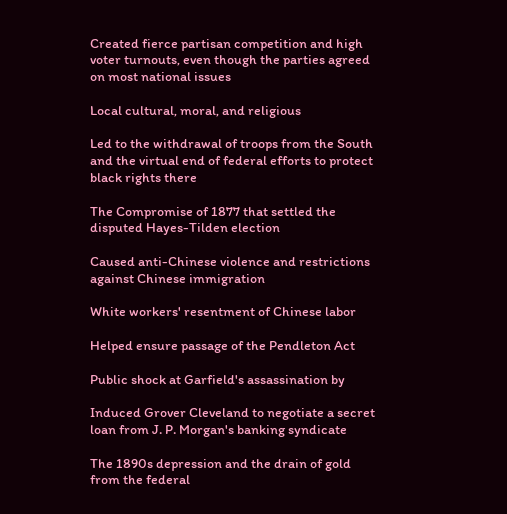Created fierce partisan competition and high
voter turnouts, even though the parties agreed
on most national issues

Local cultural, moral, and religious

Led to the withdrawal of troops from the South
and the virtual end of federal efforts to protect
black rights there

The Compromise of 1877 that settled the
disputed Hayes-Tilden election

Caused anti-Chinese violence and restrictions
against Chinese immigration

White workers' resentment of Chinese labor

Helped ensure passage of the Pendleton Act

Public shock at Garfield's assassination by

Induced Grover Cleveland to negotiate a secret
loan from J. P. Morgan's banking syndicate

The 1890s depression and the drain of gold
from the federal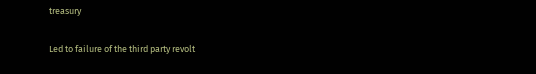treasury

Led to failure of the third party revolt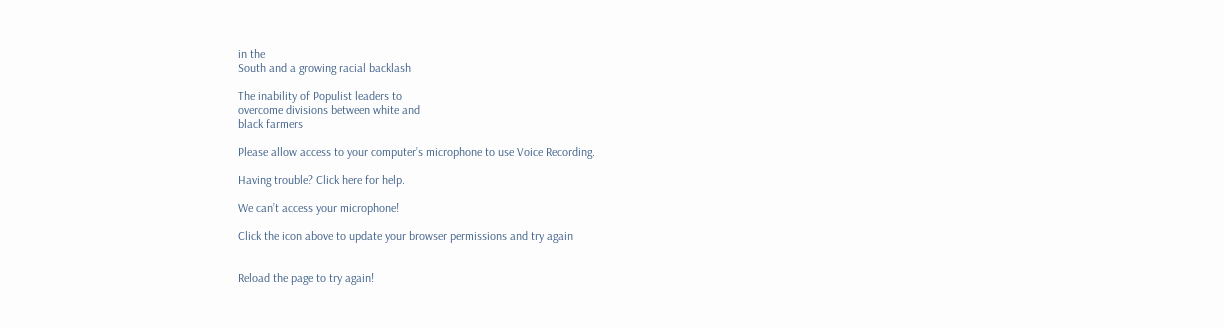in the
South and a growing racial backlash

The inability of Populist leaders to
overcome divisions between white and
black farmers

Please allow access to your computer’s microphone to use Voice Recording.

Having trouble? Click here for help.

We can’t access your microphone!

Click the icon above to update your browser permissions and try again


Reload the page to try again!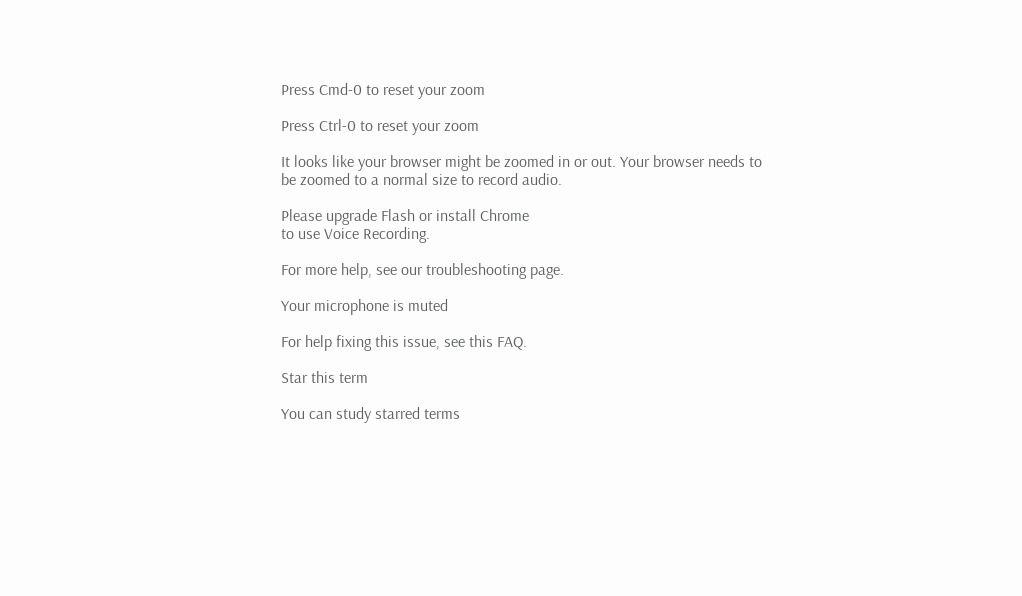Press Cmd-0 to reset your zoom

Press Ctrl-0 to reset your zoom

It looks like your browser might be zoomed in or out. Your browser needs to be zoomed to a normal size to record audio.

Please upgrade Flash or install Chrome
to use Voice Recording.

For more help, see our troubleshooting page.

Your microphone is muted

For help fixing this issue, see this FAQ.

Star this term

You can study starred terms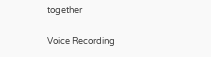together

Voice Recording